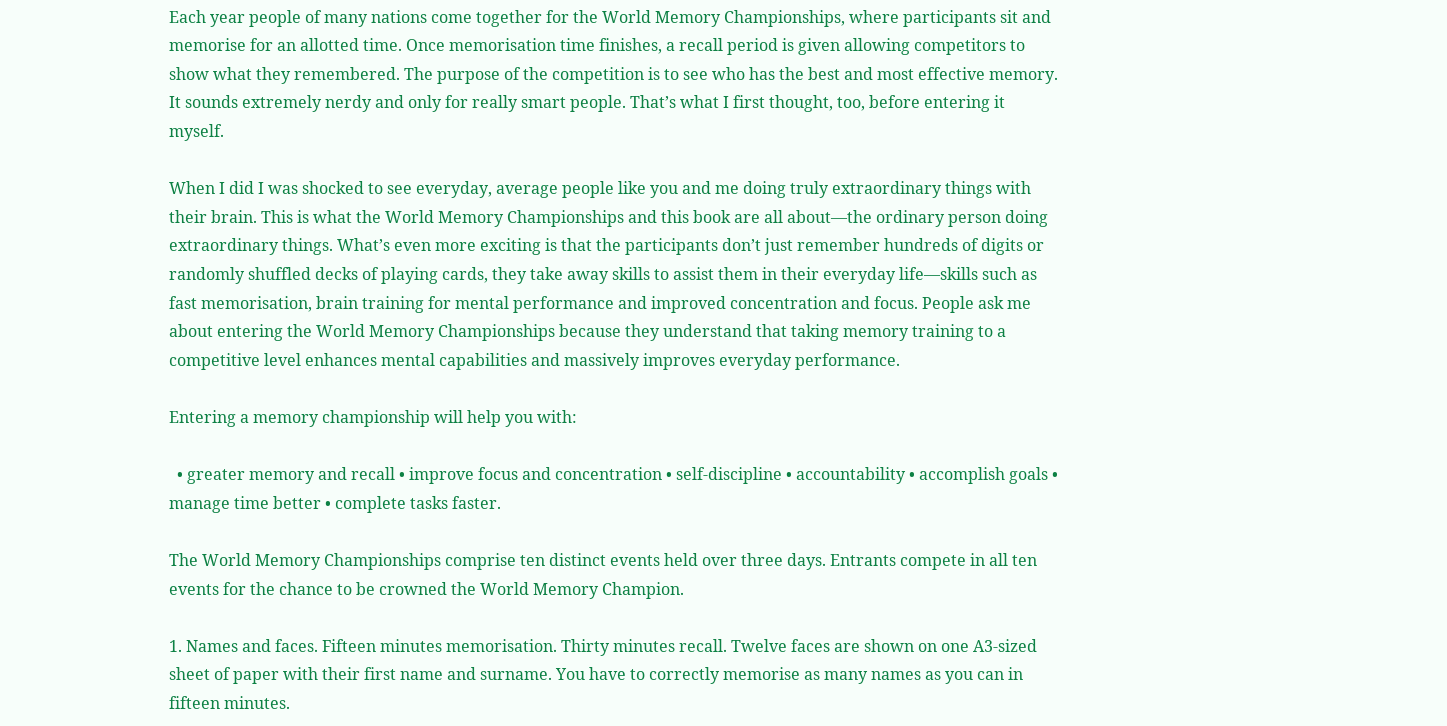Each year people of many nations come together for the World Memory Championships, where participants sit and memorise for an allotted time. Once memorisation time finishes, a recall period is given allowing competitors to show what they remembered. The purpose of the competition is to see who has the best and most effective memory. It sounds extremely nerdy and only for really smart people. That’s what I first thought, too, before entering it myself.

When I did I was shocked to see everyday, average people like you and me doing truly extraordinary things with their brain. This is what the World Memory Championships and this book are all about—the ordinary person doing extraordinary things. What’s even more exciting is that the participants don’t just remember hundreds of digits or randomly shuffled decks of playing cards, they take away skills to assist them in their everyday life—skills such as fast memorisation, brain training for mental performance and improved concentration and focus. People ask me about entering the World Memory Championships because they understand that taking memory training to a competitive level enhances mental capabilities and massively improves everyday performance.

Entering a memory championship will help you with:

  • greater memory and recall • improve focus and concentration • self-discipline • accountability • accomplish goals • manage time better • complete tasks faster.

The World Memory Championships comprise ten distinct events held over three days. Entrants compete in all ten events for the chance to be crowned the World Memory Champion.

1. Names and faces. Fifteen minutes memorisation. Thirty minutes recall. Twelve faces are shown on one A3-sized sheet of paper with their first name and surname. You have to correctly memorise as many names as you can in fifteen minutes.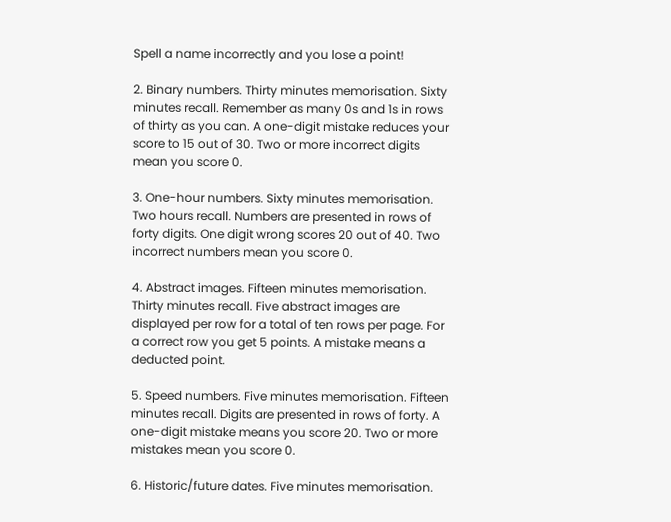Spell a name incorrectly and you lose a point!

2. Binary numbers. Thirty minutes memorisation. Sixty minutes recall. Remember as many 0s and 1s in rows of thirty as you can. A one-digit mistake reduces your score to 15 out of 30. Two or more incorrect digits mean you score 0.

3. One-hour numbers. Sixty minutes memorisation. Two hours recall. Numbers are presented in rows of forty digits. One digit wrong scores 20 out of 40. Two incorrect numbers mean you score 0.

4. Abstract images. Fifteen minutes memorisation. Thirty minutes recall. Five abstract images are displayed per row for a total of ten rows per page. For a correct row you get 5 points. A mistake means a deducted point.

5. Speed numbers. Five minutes memorisation. Fifteen minutes recall. Digits are presented in rows of forty. A one-digit mistake means you score 20. Two or more mistakes mean you score 0.

6. Historic/future dates. Five minutes memorisation.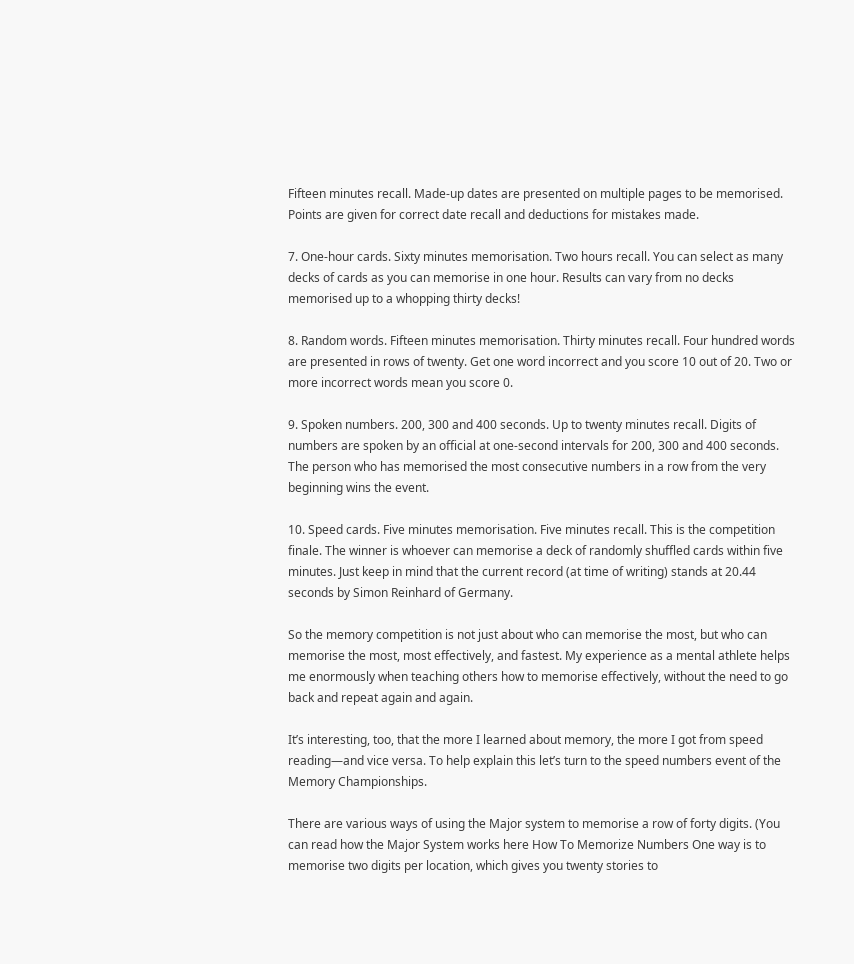Fifteen minutes recall. Made-up dates are presented on multiple pages to be memorised. Points are given for correct date recall and deductions for mistakes made.

7. One-hour cards. Sixty minutes memorisation. Two hours recall. You can select as many decks of cards as you can memorise in one hour. Results can vary from no decks memorised up to a whopping thirty decks!

8. Random words. Fifteen minutes memorisation. Thirty minutes recall. Four hundred words are presented in rows of twenty. Get one word incorrect and you score 10 out of 20. Two or more incorrect words mean you score 0.

9. Spoken numbers. 200, 300 and 400 seconds. Up to twenty minutes recall. Digits of numbers are spoken by an official at one-second intervals for 200, 300 and 400 seconds. The person who has memorised the most consecutive numbers in a row from the very beginning wins the event.

10. Speed cards. Five minutes memorisation. Five minutes recall. This is the competition finale. The winner is whoever can memorise a deck of randomly shuffled cards within five minutes. Just keep in mind that the current record (at time of writing) stands at 20.44 seconds by Simon Reinhard of Germany.

So the memory competition is not just about who can memorise the most, but who can memorise the most, most effectively, and fastest. My experience as a mental athlete helps me enormously when teaching others how to memorise effectively, without the need to go back and repeat again and again.

It’s interesting, too, that the more I learned about memory, the more I got from speed reading—and vice versa. To help explain this let’s turn to the speed numbers event of the Memory Championships.

There are various ways of using the Major system to memorise a row of forty digits. (You can read how the Major System works here How To Memorize Numbers One way is to memorise two digits per location, which gives you twenty stories to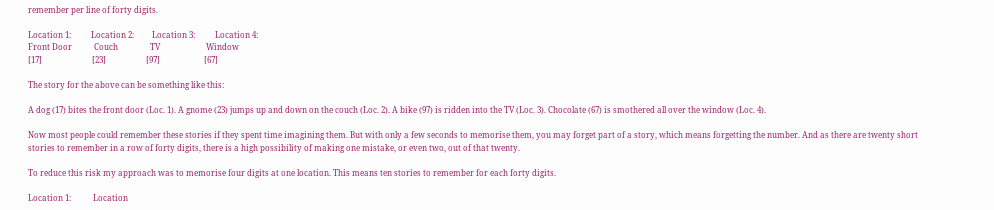remember per line of forty digits.

Location 1:          Location 2:         Location 3:          Location 4:
Front Door           Couch                TV                       Window
[17]                         [23]                    [97]                      [67]

The story for the above can be something like this:

A dog (17) bites the front door (Loc. 1). A gnome (23) jumps up and down on the couch (Loc. 2). A bike (97) is ridden into the TV (Loc. 3). Chocolate (67) is smothered all over the window (Loc. 4).

Now most people could remember these stories if they spent time imagining them. But with only a few seconds to memorise them, you may forget part of a story, which means forgetting the number. And as there are twenty short stories to remember in a row of forty digits, there is a high possibility of making one mistake, or even two, out of that twenty.

To reduce this risk my approach was to memorise four digits at one location. This means ten stories to remember for each forty digits.

Location 1:           Location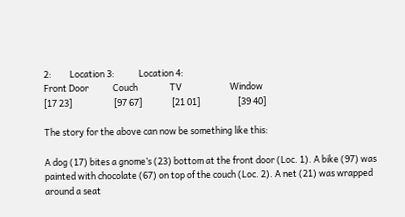2:         Location 3:            Location 4:
Front Door            Couch                TV                        Window
[17 23]                     [97 67]               [21 01]                   [39 40]

The story for the above can now be something like this:

A dog (17) bites a gnome’s (23) bottom at the front door (Loc. 1). A bike (97) was painted with chocolate (67) on top of the couch (Loc. 2). A net (21) was wrapped around a seat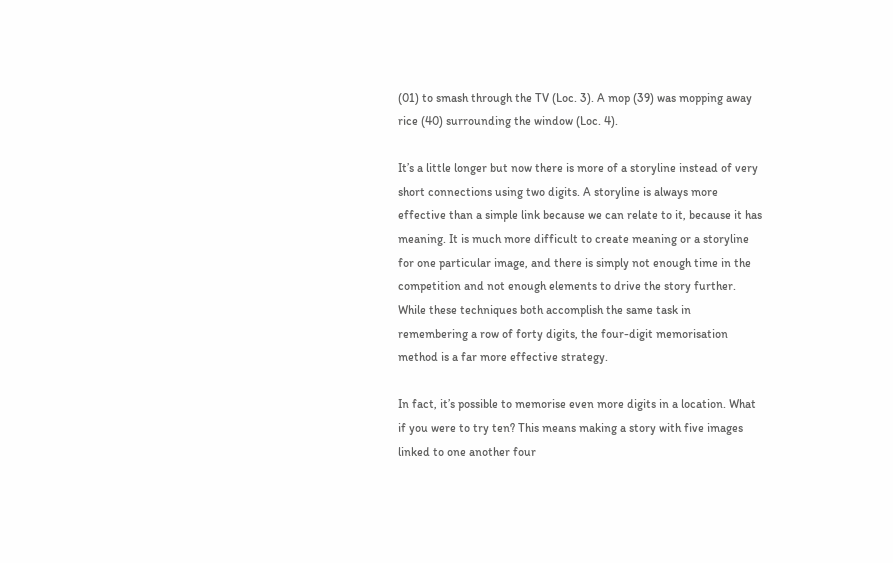(01) to smash through the TV (Loc. 3). A mop (39) was mopping away rice (40) surrounding the window (Loc. 4).

It’s a little longer but now there is more of a storyline instead of very short connections using two digits. A storyline is always more effective than a simple link because we can relate to it, because it has meaning. It is much more difficult to create meaning or a storyline for one particular image, and there is simply not enough time in the competition and not enough elements to drive the story further. While these techniques both accomplish the same task in remembering a row of forty digits, the four-digit memorisation method is a far more effective strategy.

In fact, it’s possible to memorise even more digits in a location. What if you were to try ten? This means making a story with five images linked to one another four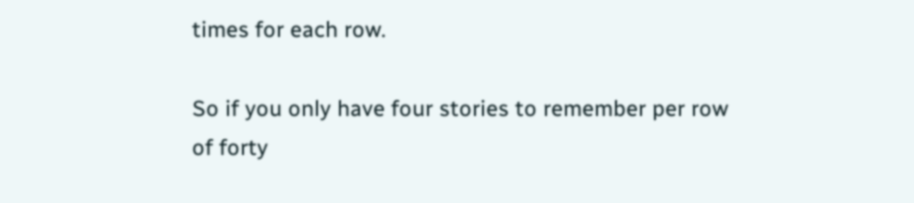times for each row.

So if you only have four stories to remember per row of forty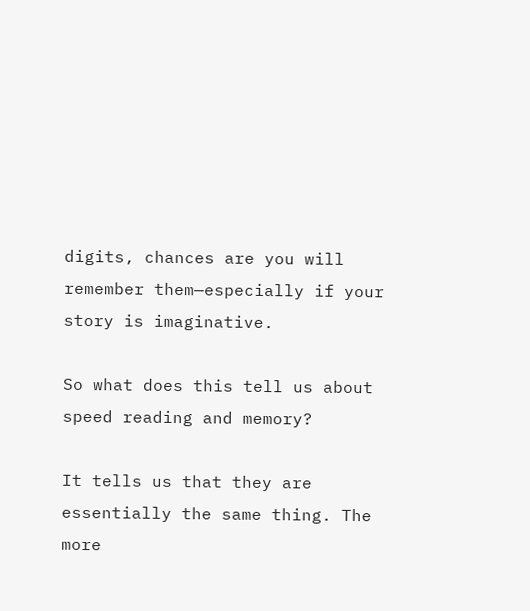digits, chances are you will remember them—especially if your story is imaginative.

So what does this tell us about speed reading and memory?

It tells us that they are essentially the same thing. The more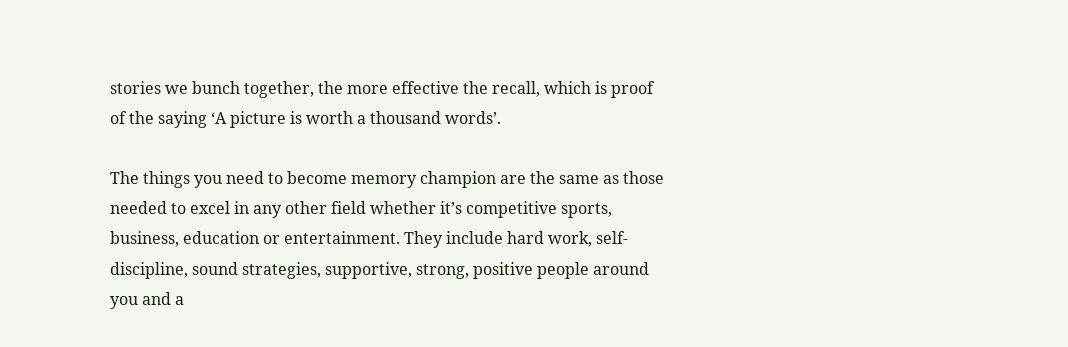stories we bunch together, the more effective the recall, which is proof of the saying ‘A picture is worth a thousand words’.

The things you need to become memory champion are the same as those needed to excel in any other field whether it’s competitive sports, business, education or entertainment. They include hard work, self-discipline, sound strategies, supportive, strong, positive people around you and a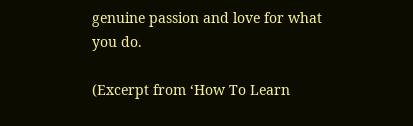genuine passion and love for what you do.

(Excerpt from ‘How To Learn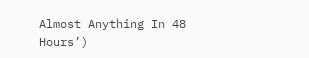Almost Anything In 48 Hours’)